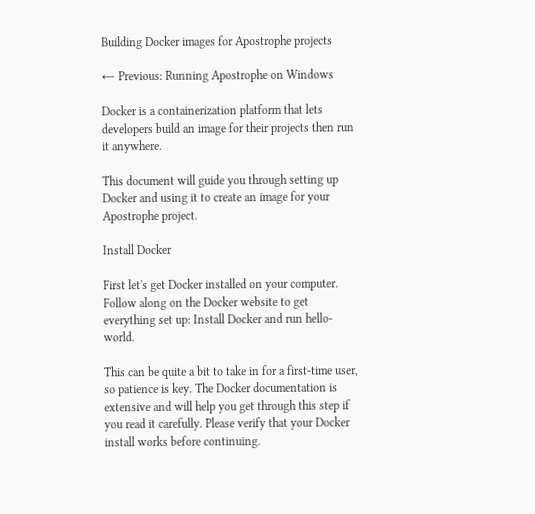Building Docker images for Apostrophe projects

← Previous: Running Apostrophe on Windows

Docker is a containerization platform that lets developers build an image for their projects then run it anywhere.

This document will guide you through setting up Docker and using it to create an image for your Apostrophe project.

Install Docker

First let's get Docker installed on your computer. Follow along on the Docker website to get everything set up: Install Docker and run hello-world.

This can be quite a bit to take in for a first-time user, so patience is key. The Docker documentation is extensive and will help you get through this step if you read it carefully. Please verify that your Docker install works before continuing.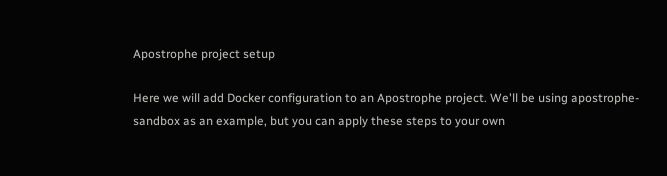Apostrophe project setup

Here we will add Docker configuration to an Apostrophe project. We'll be using apostrophe-sandbox as an example, but you can apply these steps to your own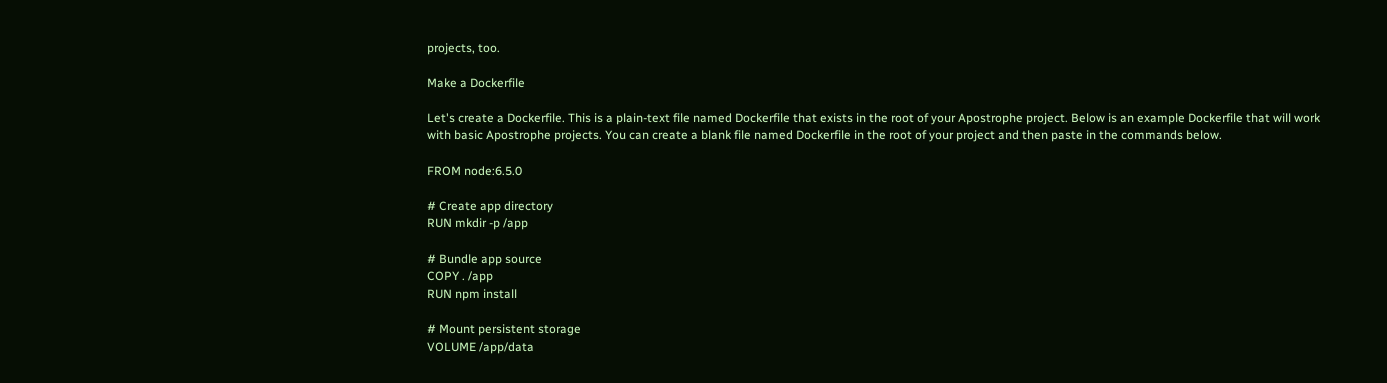projects, too.

Make a Dockerfile

Let's create a Dockerfile. This is a plain-text file named Dockerfile that exists in the root of your Apostrophe project. Below is an example Dockerfile that will work with basic Apostrophe projects. You can create a blank file named Dockerfile in the root of your project and then paste in the commands below.

FROM node:6.5.0

# Create app directory
RUN mkdir -p /app

# Bundle app source
COPY . /app
RUN npm install

# Mount persistent storage
VOLUME /app/data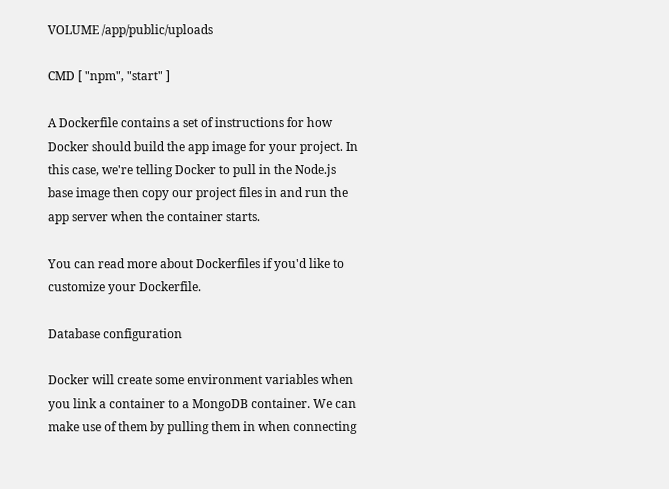VOLUME /app/public/uploads

CMD [ "npm", "start" ]

A Dockerfile contains a set of instructions for how Docker should build the app image for your project. In this case, we're telling Docker to pull in the Node.js base image then copy our project files in and run the app server when the container starts.

You can read more about Dockerfiles if you'd like to customize your Dockerfile.

Database configuration

Docker will create some environment variables when you link a container to a MongoDB container. We can make use of them by pulling them in when connecting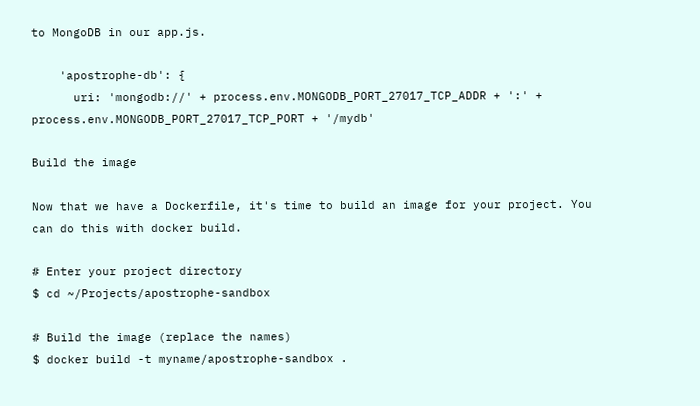to MongoDB in our app.js.

    'apostrophe-db': {
      uri: 'mongodb://' + process.env.MONGODB_PORT_27017_TCP_ADDR + ':' + process.env.MONGODB_PORT_27017_TCP_PORT + '/mydb'

Build the image

Now that we have a Dockerfile, it's time to build an image for your project. You can do this with docker build.

# Enter your project directory
$ cd ~/Projects/apostrophe-sandbox

# Build the image (replace the names)
$ docker build -t myname/apostrophe-sandbox .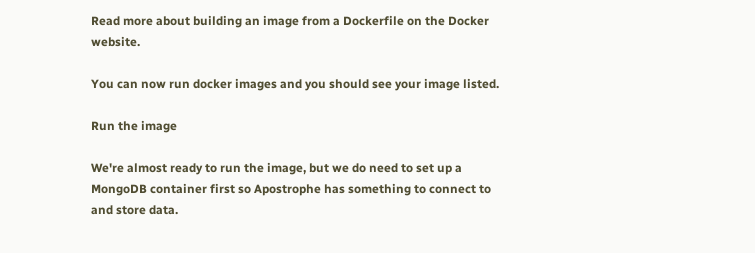Read more about building an image from a Dockerfile on the Docker website.

You can now run docker images and you should see your image listed.

Run the image

We're almost ready to run the image, but we do need to set up a MongoDB container first so Apostrophe has something to connect to and store data.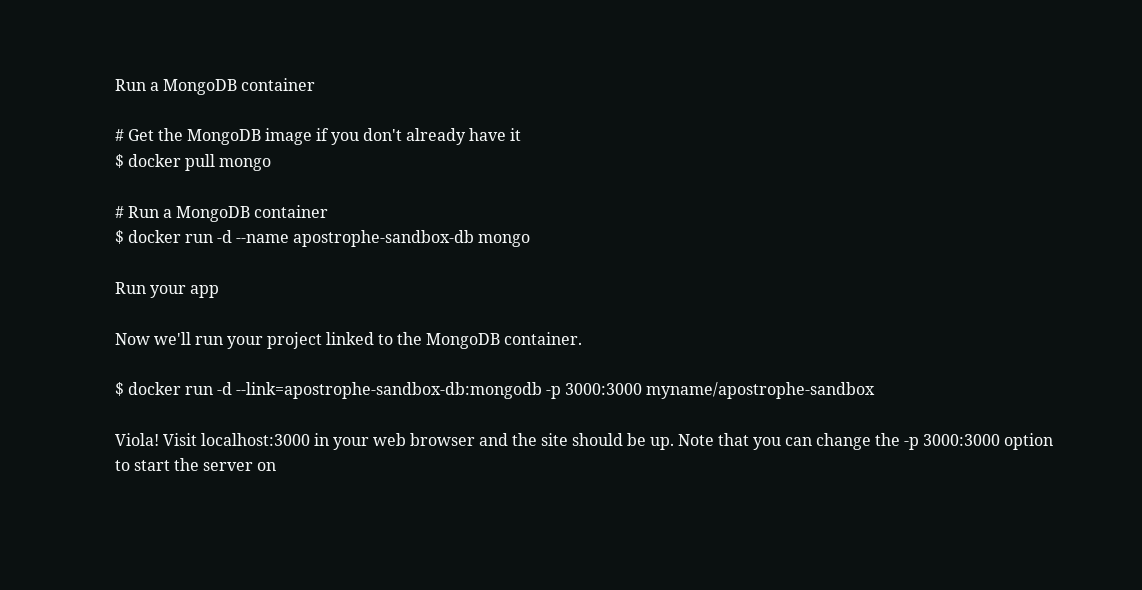Run a MongoDB container

# Get the MongoDB image if you don't already have it
$ docker pull mongo

# Run a MongoDB container
$ docker run -d --name apostrophe-sandbox-db mongo

Run your app

Now we'll run your project linked to the MongoDB container.

$ docker run -d --link=apostrophe-sandbox-db:mongodb -p 3000:3000 myname/apostrophe-sandbox

Viola! Visit localhost:3000 in your web browser and the site should be up. Note that you can change the -p 3000:3000 option to start the server on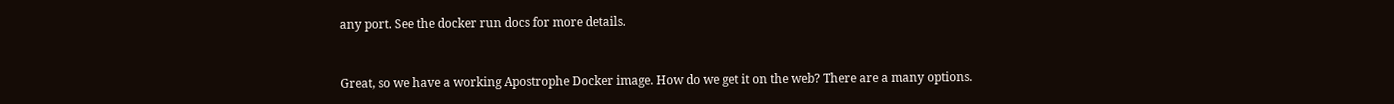any port. See the docker run docs for more details.


Great, so we have a working Apostrophe Docker image. How do we get it on the web? There are a many options.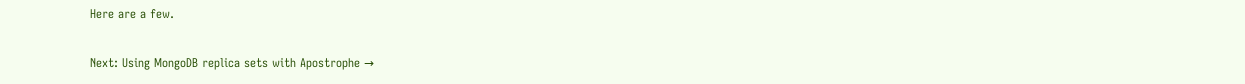Here are a few.

Next: Using MongoDB replica sets with Apostrophe →